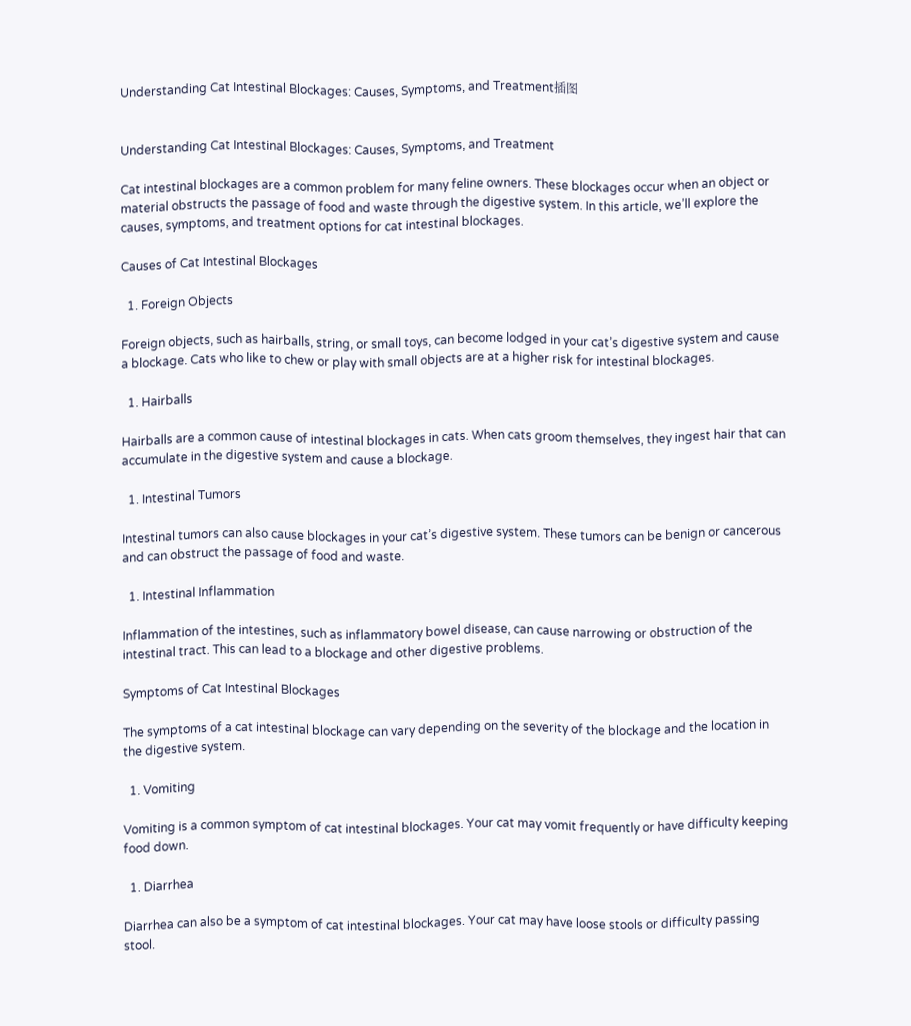Understanding Cat Intestinal Blockages: Causes, Symptoms, and Treatment插图


Understanding Cat Intestinal Blockages: Causes, Symptoms, and Treatment

Cat intestinal blockages are a common problem for many feline owners. These blockages occur when an object or material obstructs the passage of food and waste through the digestive system. In this article, we’ll explore the causes, symptoms, and treatment options for cat intestinal blockages.

Causes of Cat Intestinal Blockages

  1. Foreign Objects

Foreign objects, such as hairballs, string, or small toys, can become lodged in your cat’s digestive system and cause a blockage. Cats who like to chew or play with small objects are at a higher risk for intestinal blockages.

  1. Hairballs

Hairballs are a common cause of intestinal blockages in cats. When cats groom themselves, they ingest hair that can accumulate in the digestive system and cause a blockage.

  1. Intestinal Tumors

Intestinal tumors can also cause blockages in your cat’s digestive system. These tumors can be benign or cancerous and can obstruct the passage of food and waste.

  1. Intestinal Inflammation

Inflammation of the intestines, such as inflammatory bowel disease, can cause narrowing or obstruction of the intestinal tract. This can lead to a blockage and other digestive problems.

Symptoms of Cat Intestinal Blockages

The symptoms of a cat intestinal blockage can vary depending on the severity of the blockage and the location in the digestive system.

  1. Vomiting

Vomiting is a common symptom of cat intestinal blockages. Your cat may vomit frequently or have difficulty keeping food down.

  1. Diarrhea

Diarrhea can also be a symptom of cat intestinal blockages. Your cat may have loose stools or difficulty passing stool.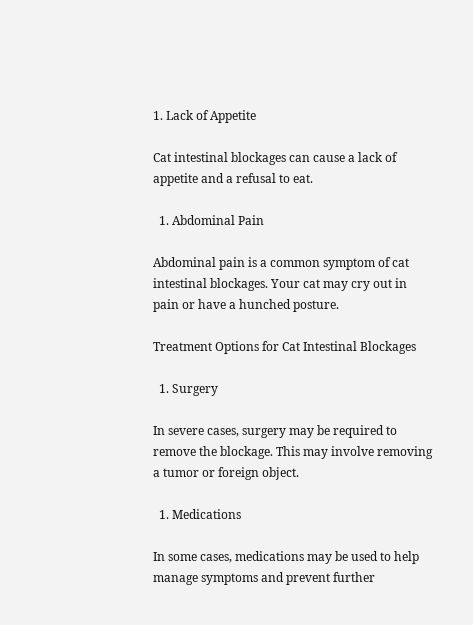1. Lack of Appetite

Cat intestinal blockages can cause a lack of appetite and a refusal to eat.

  1. Abdominal Pain

Abdominal pain is a common symptom of cat intestinal blockages. Your cat may cry out in pain or have a hunched posture.

Treatment Options for Cat Intestinal Blockages

  1. Surgery

In severe cases, surgery may be required to remove the blockage. This may involve removing a tumor or foreign object.

  1. Medications

In some cases, medications may be used to help manage symptoms and prevent further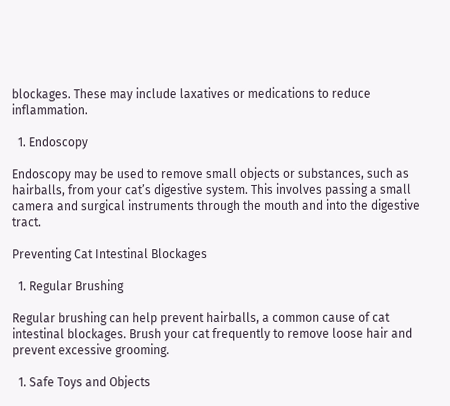blockages. These may include laxatives or medications to reduce inflammation.

  1. Endoscopy

Endoscopy may be used to remove small objects or substances, such as hairballs, from your cat’s digestive system. This involves passing a small camera and surgical instruments through the mouth and into the digestive tract.

Preventing Cat Intestinal Blockages

  1. Regular Brushing

Regular brushing can help prevent hairballs, a common cause of cat intestinal blockages. Brush your cat frequently to remove loose hair and prevent excessive grooming.

  1. Safe Toys and Objects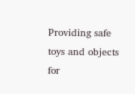Providing safe toys and objects for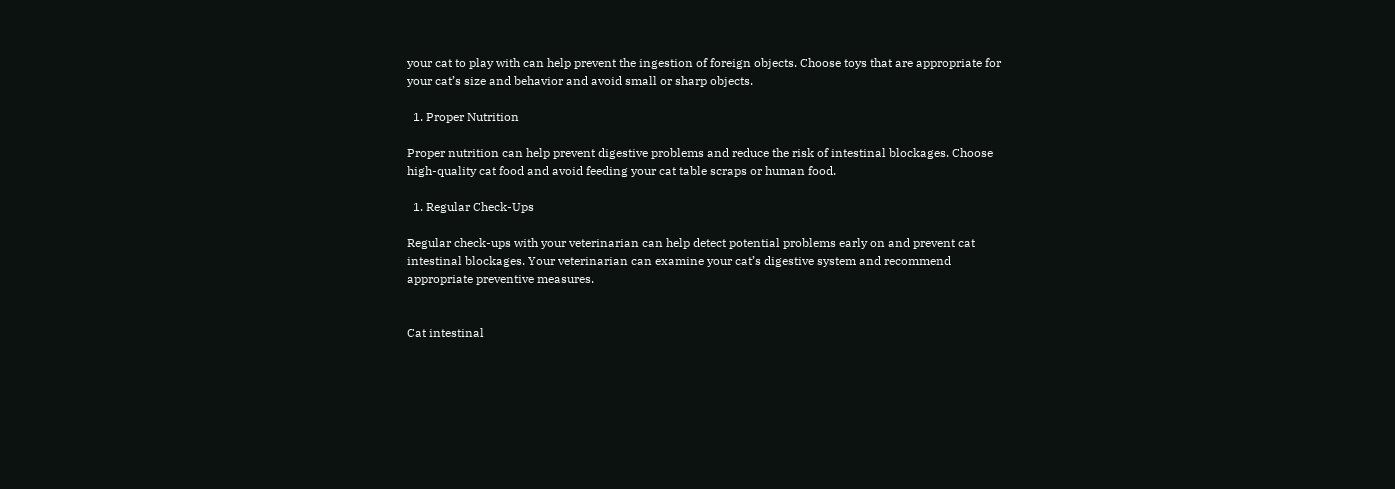your cat to play with can help prevent the ingestion of foreign objects. Choose toys that are appropriate for your cat’s size and behavior and avoid small or sharp objects.

  1. Proper Nutrition

Proper nutrition can help prevent digestive problems and reduce the risk of intestinal blockages. Choose high-quality cat food and avoid feeding your cat table scraps or human food.

  1. Regular Check-Ups

Regular check-ups with your veterinarian can help detect potential problems early on and prevent cat intestinal blockages. Your veterinarian can examine your cat’s digestive system and recommend appropriate preventive measures.


Cat intestinal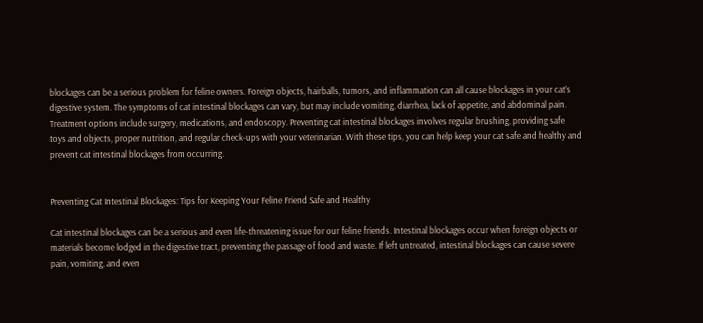blockages can be a serious problem for feline owners. Foreign objects, hairballs, tumors, and inflammation can all cause blockages in your cat’s digestive system. The symptoms of cat intestinal blockages can vary, but may include vomiting, diarrhea, lack of appetite, and abdominal pain. Treatment options include surgery, medications, and endoscopy. Preventing cat intestinal blockages involves regular brushing, providing safe toys and objects, proper nutrition, and regular check-ups with your veterinarian. With these tips, you can help keep your cat safe and healthy and prevent cat intestinal blockages from occurring.


Preventing Cat Intestinal Blockages: Tips for Keeping Your Feline Friend Safe and Healthy

Cat intestinal blockages can be a serious and even life-threatening issue for our feline friends. Intestinal blockages occur when foreign objects or materials become lodged in the digestive tract, preventing the passage of food and waste. If left untreated, intestinal blockages can cause severe pain, vomiting, and even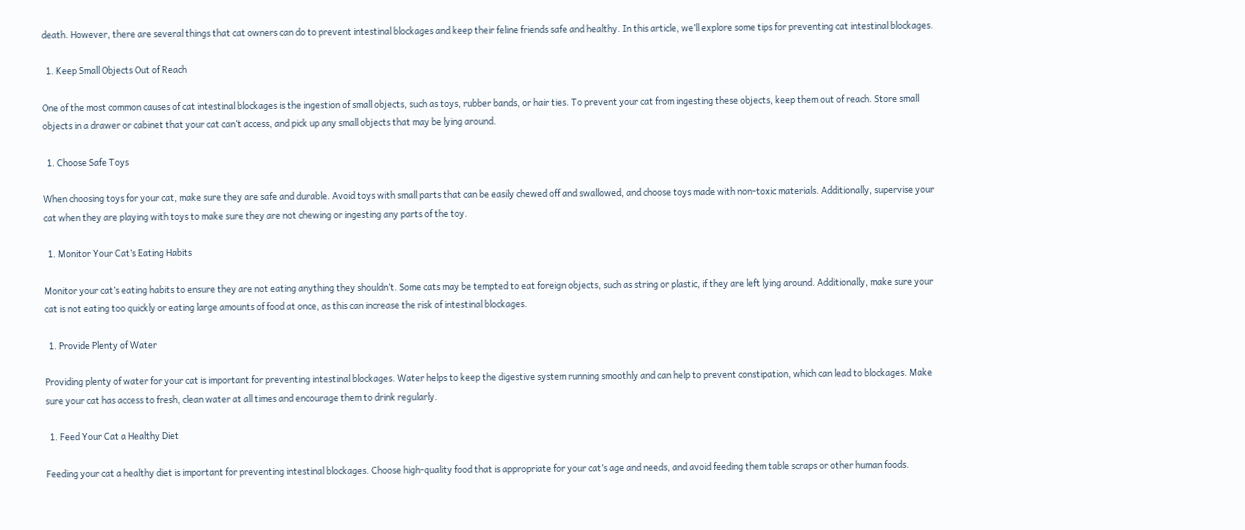death. However, there are several things that cat owners can do to prevent intestinal blockages and keep their feline friends safe and healthy. In this article, we’ll explore some tips for preventing cat intestinal blockages.

  1. Keep Small Objects Out of Reach

One of the most common causes of cat intestinal blockages is the ingestion of small objects, such as toys, rubber bands, or hair ties. To prevent your cat from ingesting these objects, keep them out of reach. Store small objects in a drawer or cabinet that your cat can’t access, and pick up any small objects that may be lying around.

  1. Choose Safe Toys

When choosing toys for your cat, make sure they are safe and durable. Avoid toys with small parts that can be easily chewed off and swallowed, and choose toys made with non-toxic materials. Additionally, supervise your cat when they are playing with toys to make sure they are not chewing or ingesting any parts of the toy.

  1. Monitor Your Cat’s Eating Habits

Monitor your cat’s eating habits to ensure they are not eating anything they shouldn’t. Some cats may be tempted to eat foreign objects, such as string or plastic, if they are left lying around. Additionally, make sure your cat is not eating too quickly or eating large amounts of food at once, as this can increase the risk of intestinal blockages.

  1. Provide Plenty of Water

Providing plenty of water for your cat is important for preventing intestinal blockages. Water helps to keep the digestive system running smoothly and can help to prevent constipation, which can lead to blockages. Make sure your cat has access to fresh, clean water at all times and encourage them to drink regularly.

  1. Feed Your Cat a Healthy Diet

Feeding your cat a healthy diet is important for preventing intestinal blockages. Choose high-quality food that is appropriate for your cat’s age and needs, and avoid feeding them table scraps or other human foods.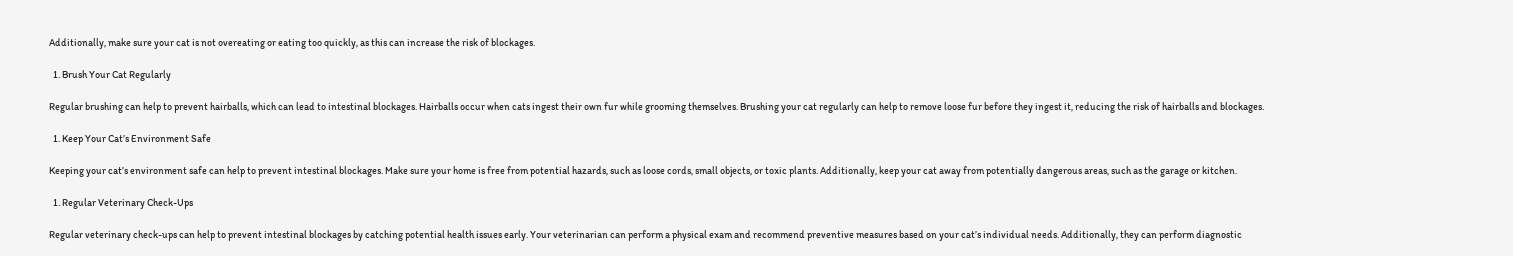Additionally, make sure your cat is not overeating or eating too quickly, as this can increase the risk of blockages.

  1. Brush Your Cat Regularly

Regular brushing can help to prevent hairballs, which can lead to intestinal blockages. Hairballs occur when cats ingest their own fur while grooming themselves. Brushing your cat regularly can help to remove loose fur before they ingest it, reducing the risk of hairballs and blockages.

  1. Keep Your Cat’s Environment Safe

Keeping your cat’s environment safe can help to prevent intestinal blockages. Make sure your home is free from potential hazards, such as loose cords, small objects, or toxic plants. Additionally, keep your cat away from potentially dangerous areas, such as the garage or kitchen.

  1. Regular Veterinary Check-Ups

Regular veterinary check-ups can help to prevent intestinal blockages by catching potential health issues early. Your veterinarian can perform a physical exam and recommend preventive measures based on your cat’s individual needs. Additionally, they can perform diagnostic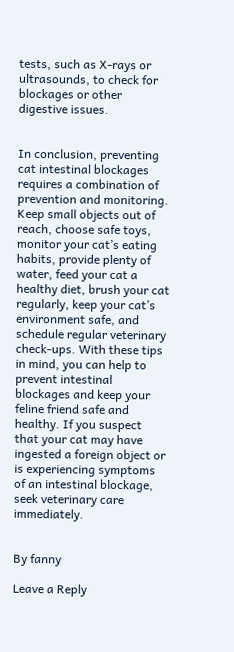tests, such as X-rays or ultrasounds, to check for blockages or other digestive issues.


In conclusion, preventing cat intestinal blockages requires a combination of prevention and monitoring. Keep small objects out of reach, choose safe toys, monitor your cat’s eating habits, provide plenty of water, feed your cat a healthy diet, brush your cat regularly, keep your cat’s environment safe, and schedule regular veterinary check-ups. With these tips in mind, you can help to prevent intestinal blockages and keep your feline friend safe and healthy. If you suspect that your cat may have ingested a foreign object or is experiencing symptoms of an intestinal blockage, seek veterinary care immediately.


By fanny

Leave a Reply